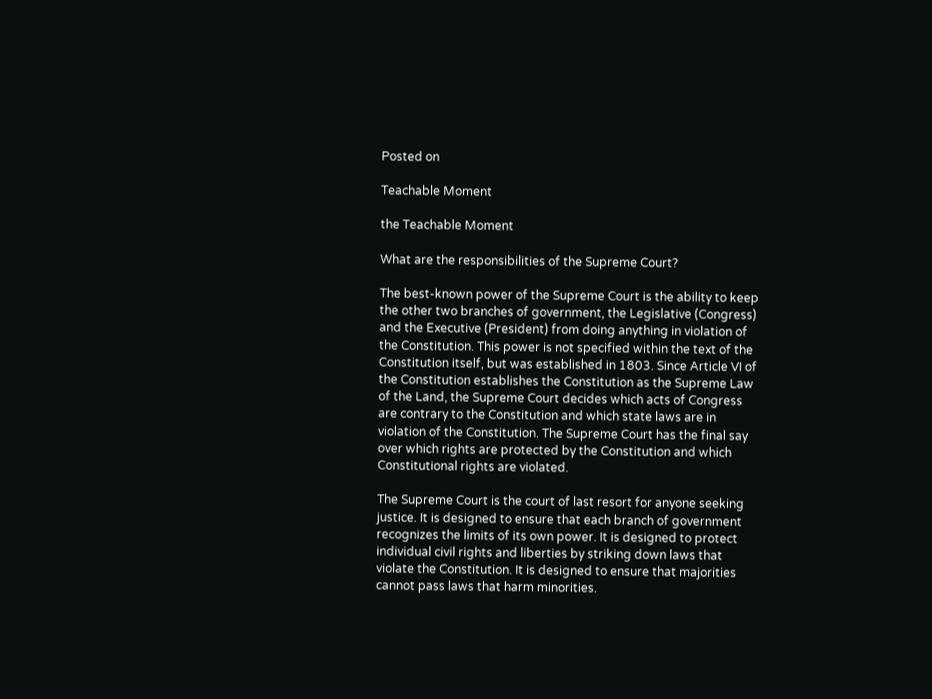Posted on

Teachable Moment

the Teachable Moment

What are the responsibilities of the Supreme Court?

The best-known power of the Supreme Court is the ability to keep the other two branches of government, the Legislative (Congress) and the Executive (President) from doing anything in violation of the Constitution. This power is not specified within the text of the Constitution itself, but was established in 1803. Since Article VI of the Constitution establishes the Constitution as the Supreme Law of the Land, the Supreme Court decides which acts of Congress are contrary to the Constitution and which state laws are in violation of the Constitution. The Supreme Court has the final say over which rights are protected by the Constitution and which Constitutional rights are violated.

The Supreme Court is the court of last resort for anyone seeking justice. It is designed to ensure that each branch of government recognizes the limits of its own power. It is designed to protect individual civil rights and liberties by striking down laws that violate the Constitution. It is designed to ensure that majorities cannot pass laws that harm minorities.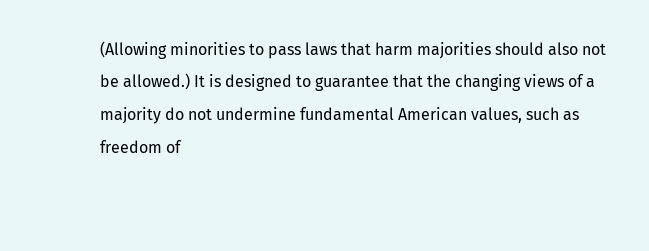(Allowing minorities to pass laws that harm majorities should also not be allowed.) It is designed to guarantee that the changing views of a majority do not undermine fundamental American values, such as freedom of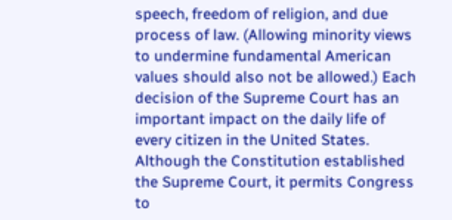speech, freedom of religion, and due process of law. (Allowing minority views to undermine fundamental American values should also not be allowed.) Each decision of the Supreme Court has an important impact on the daily life of every citizen in the United States. Although the Constitution established the Supreme Court, it permits Congress to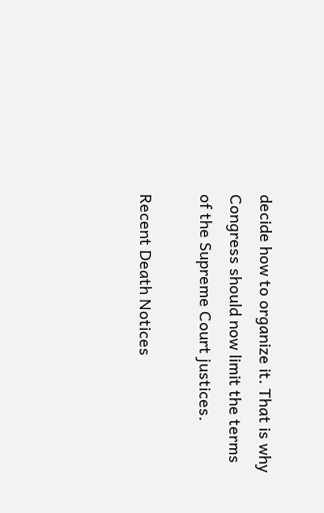decide how to organize it. That is why Congress should now limit the terms of the Supreme Court justices.

Recent Death Notices